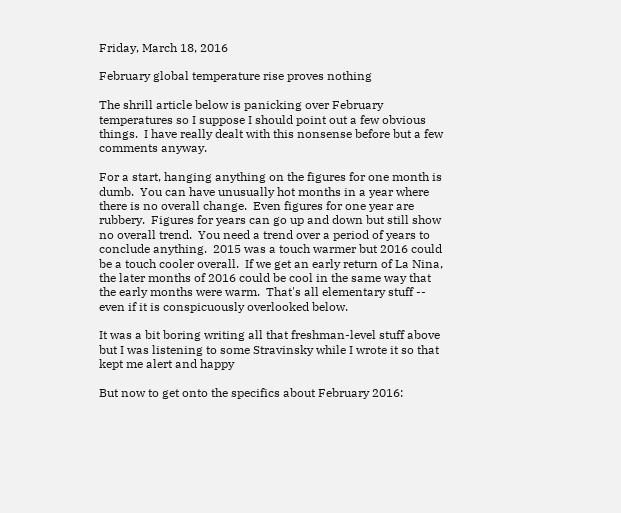Friday, March 18, 2016

February global temperature rise proves nothing

The shrill article below is panicking over February temperatures so I suppose I should point out a few obvious things.  I have really dealt with this nonsense before but a few comments anyway.

For a start, hanging anything on the figures for one month is dumb.  You can have unusually hot months in a year where there is no overall change.  Even figures for one year are rubbery.  Figures for years can go up and down but still show no overall trend.  You need a trend over a period of years to conclude anything.  2015 was a touch warmer but 2016 could be a touch cooler overall.  If we get an early return of La Nina, the later months of 2016 could be cool in the same way that the early months were warm.  That's all elementary stuff -- even if it is conspicuously overlooked below.

It was a bit boring writing all that freshman-level stuff above but I was listening to some Stravinsky while I wrote it so that kept me alert and happy

But now to get onto the specifics about February 2016: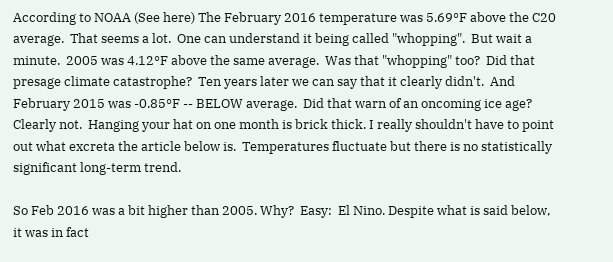According to NOAA (See here) The February 2016 temperature was 5.69°F above the C20 average.  That seems a lot.  One can understand it being called "whopping".  But wait a minute.  2005 was 4.12°F above the same average.  Was that "whopping" too?  Did that presage climate catastrophe?  Ten years later we can say that it clearly didn't.  And February 2015 was -0.85°F -- BELOW average.  Did that warn of an oncoming ice age?  Clearly not.  Hanging your hat on one month is brick thick. I really shouldn't have to point out what excreta the article below is.  Temperatures fluctuate but there is no statistically significant long-term trend.

So Feb 2016 was a bit higher than 2005. Why?  Easy:  El Nino. Despite what is said below, it was in fact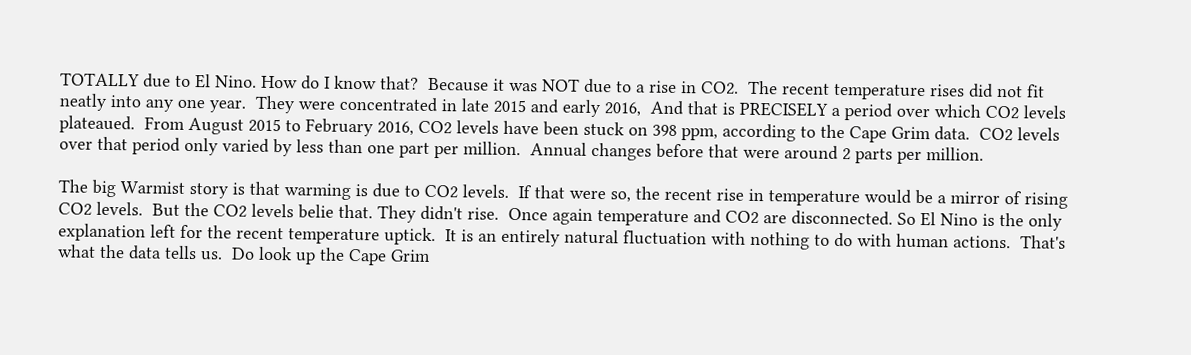TOTALLY due to El Nino. How do I know that?  Because it was NOT due to a rise in CO2.  The recent temperature rises did not fit neatly into any one year.  They were concentrated in late 2015 and early 2016,  And that is PRECISELY a period over which CO2 levels plateaued.  From August 2015 to February 2016, CO2 levels have been stuck on 398 ppm, according to the Cape Grim data.  CO2 levels over that period only varied by less than one part per million.  Annual changes before that were around 2 parts per million.

The big Warmist story is that warming is due to CO2 levels.  If that were so, the recent rise in temperature would be a mirror of rising CO2 levels.  But the CO2 levels belie that. They didn't rise.  Once again temperature and CO2 are disconnected. So El Nino is the only explanation left for the recent temperature uptick.  It is an entirely natural fluctuation with nothing to do with human actions.  That's what the data tells us.  Do look up the Cape Grim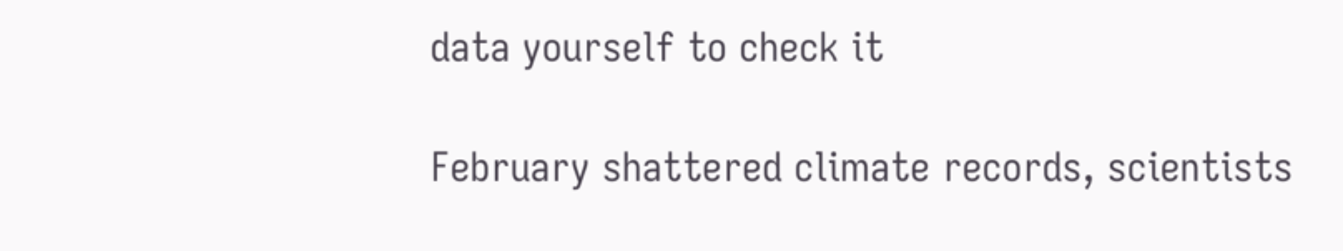data yourself to check it

February shattered climate records, scientists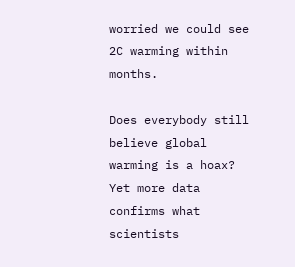worried we could see 2C warming within months.

Does everybody still believe global warming is a hoax? Yet more data confirms what scientists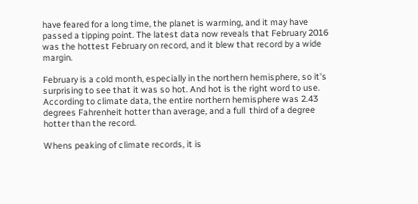have feared for a long time, the planet is warming, and it may have passed a tipping point. The latest data now reveals that February 2016 was the hottest February on record, and it blew that record by a wide margin.

February is a cold month, especially in the northern hemisphere, so it's surprising to see that it was so hot. And hot is the right word to use. According to climate data, the entire northern hemisphere was 2.43 degrees Fahrenheit hotter than average, and a full  third of a degree hotter than the record.

Whens peaking of climate records, it is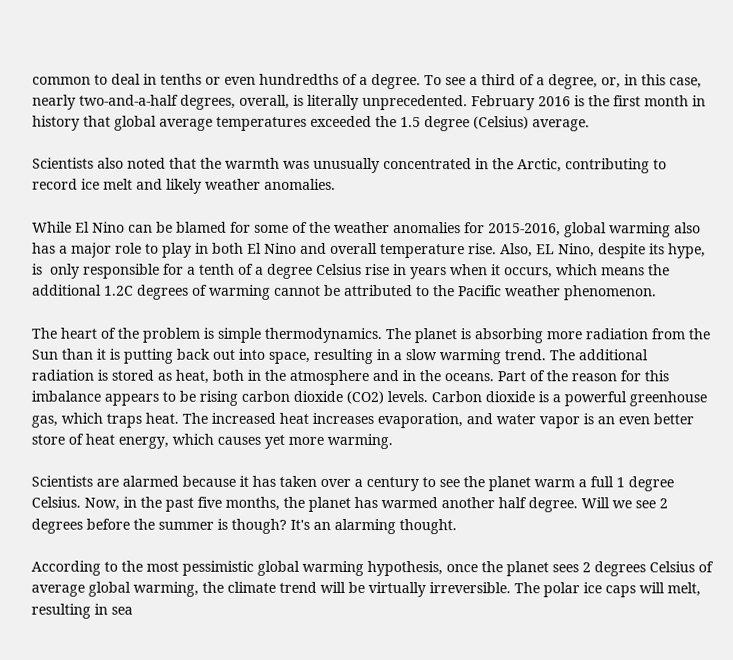common to deal in tenths or even hundredths of a degree. To see a third of a degree, or, in this case, nearly two-and-a-half degrees, overall, is literally unprecedented. February 2016 is the first month in history that global average temperatures exceeded the 1.5 degree (Celsius) average.

Scientists also noted that the warmth was unusually concentrated in the Arctic, contributing to record ice melt and likely weather anomalies.

While El Nino can be blamed for some of the weather anomalies for 2015-2016, global warming also has a major role to play in both El Nino and overall temperature rise. Also, EL Nino, despite its hype, is  only responsible for a tenth of a degree Celsius rise in years when it occurs, which means the additional 1.2C degrees of warming cannot be attributed to the Pacific weather phenomenon.

The heart of the problem is simple thermodynamics. The planet is absorbing more radiation from the Sun than it is putting back out into space, resulting in a slow warming trend. The additional radiation is stored as heat, both in the atmosphere and in the oceans. Part of the reason for this imbalance appears to be rising carbon dioxide (CO2) levels. Carbon dioxide is a powerful greenhouse gas, which traps heat. The increased heat increases evaporation, and water vapor is an even better store of heat energy, which causes yet more warming.

Scientists are alarmed because it has taken over a century to see the planet warm a full 1 degree Celsius. Now, in the past five months, the planet has warmed another half degree. Will we see 2 degrees before the summer is though? It's an alarming thought.

According to the most pessimistic global warming hypothesis, once the planet sees 2 degrees Celsius of average global warming, the climate trend will be virtually irreversible. The polar ice caps will melt, resulting in sea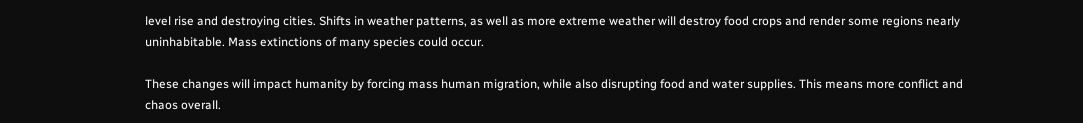level rise and destroying cities. Shifts in weather patterns, as well as more extreme weather will destroy food crops and render some regions nearly uninhabitable. Mass extinctions of many species could occur.

These changes will impact humanity by forcing mass human migration, while also disrupting food and water supplies. This means more conflict and chaos overall.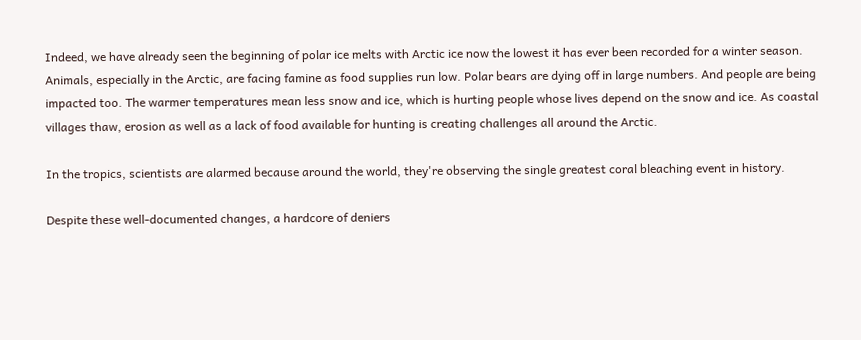Indeed, we have already seen the beginning of polar ice melts with Arctic ice now the lowest it has ever been recorded for a winter season. Animals, especially in the Arctic, are facing famine as food supplies run low. Polar bears are dying off in large numbers. And people are being impacted too. The warmer temperatures mean less snow and ice, which is hurting people whose lives depend on the snow and ice. As coastal villages thaw, erosion as well as a lack of food available for hunting is creating challenges all around the Arctic.

In the tropics, scientists are alarmed because around the world, they're observing the single greatest coral bleaching event in history.

Despite these well-documented changes, a hardcore of deniers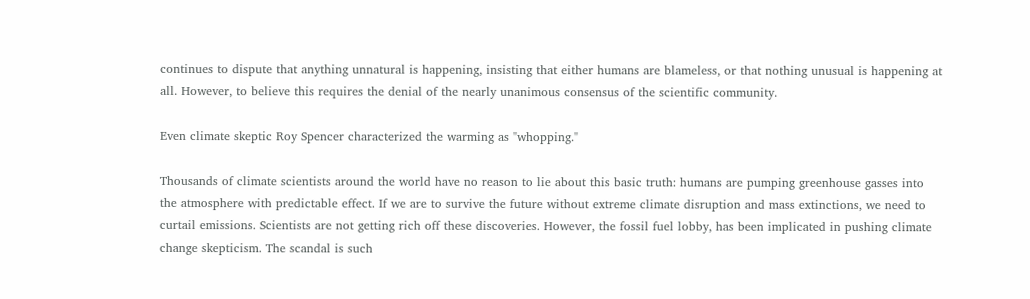continues to dispute that anything unnatural is happening, insisting that either humans are blameless, or that nothing unusual is happening at all. However, to believe this requires the denial of the nearly unanimous consensus of the scientific community.

Even climate skeptic Roy Spencer characterized the warming as "whopping."

Thousands of climate scientists around the world have no reason to lie about this basic truth: humans are pumping greenhouse gasses into the atmosphere with predictable effect. If we are to survive the future without extreme climate disruption and mass extinctions, we need to curtail emissions. Scientists are not getting rich off these discoveries. However, the fossil fuel lobby, has been implicated in pushing climate change skepticism. The scandal is such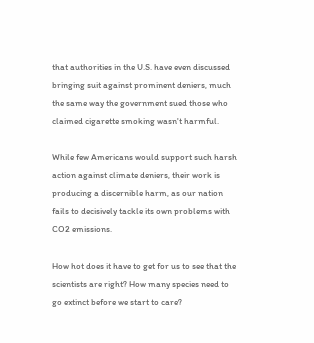that authorities in the U.S. have even discussed bringing suit against prominent deniers, much the same way the government sued those who claimed cigarette smoking wasn't harmful.

While few Americans would support such harsh action against climate deniers, their work is producing a discernible harm, as our nation fails to decisively tackle its own problems with CO2 emissions.

How hot does it have to get for us to see that the scientists are right? How many species need to go extinct before we start to care?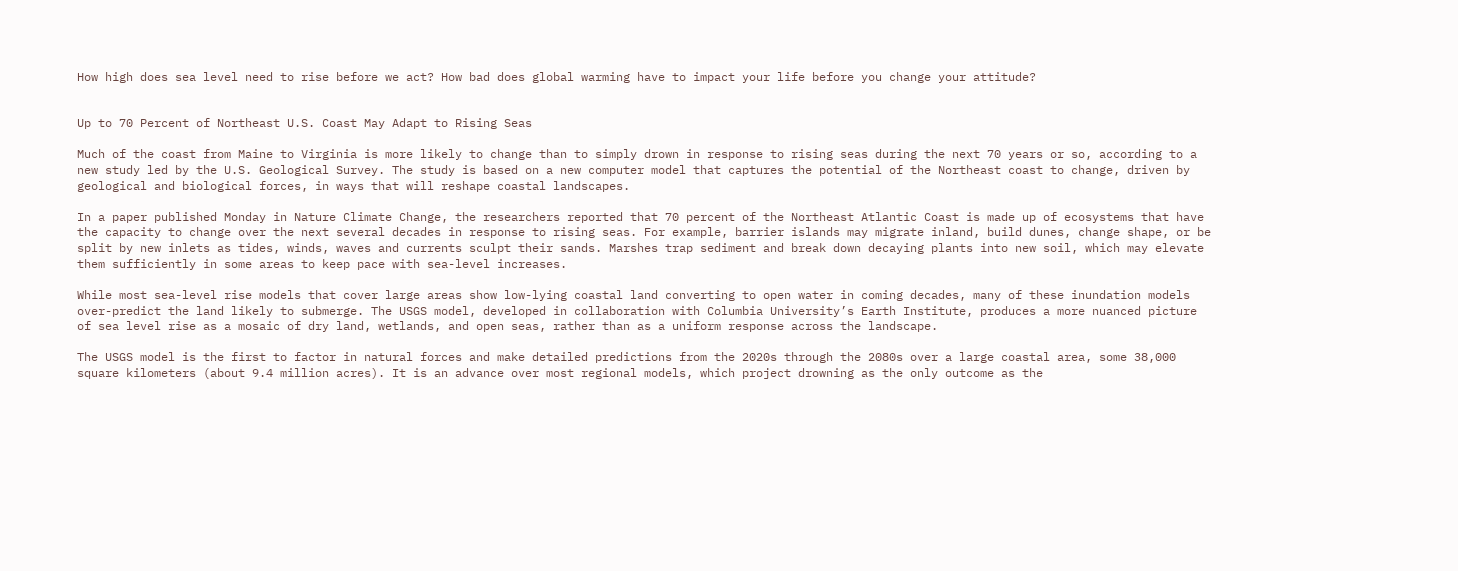How high does sea level need to rise before we act? How bad does global warming have to impact your life before you change your attitude?


Up to 70 Percent of Northeast U.S. Coast May Adapt to Rising Seas

Much of the coast from Maine to Virginia is more likely to change than to simply drown in response to rising seas during the next 70 years or so, according to a new study led by the U.S. Geological Survey. The study is based on a new computer model that captures the potential of the Northeast coast to change, driven by geological and biological forces, in ways that will reshape coastal landscapes.

In a paper published Monday in Nature Climate Change, the researchers reported that 70 percent of the Northeast Atlantic Coast is made up of ecosystems that have the capacity to change over the next several decades in response to rising seas. For example, barrier islands may migrate inland, build dunes, change shape, or be split by new inlets as tides, winds, waves and currents sculpt their sands. Marshes trap sediment and break down decaying plants into new soil, which may elevate them sufficiently in some areas to keep pace with sea-level increases.

While most sea-level rise models that cover large areas show low-lying coastal land converting to open water in coming decades, many of these inundation models over-predict the land likely to submerge. The USGS model, developed in collaboration with Columbia University’s Earth Institute, produces a more nuanced picture of sea level rise as a mosaic of dry land, wetlands, and open seas, rather than as a uniform response across the landscape.

The USGS model is the first to factor in natural forces and make detailed predictions from the 2020s through the 2080s over a large coastal area, some 38,000 square kilometers (about 9.4 million acres). It is an advance over most regional models, which project drowning as the only outcome as the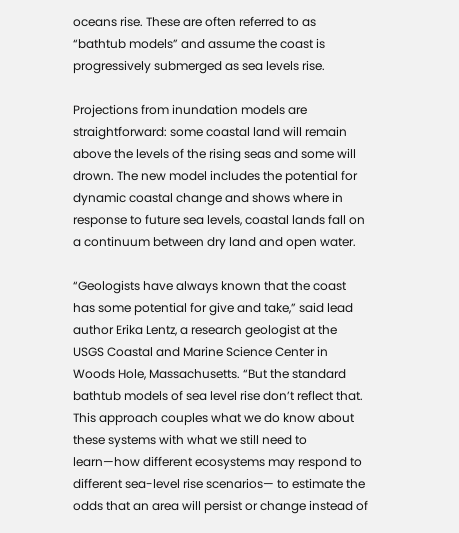oceans rise. These are often referred to as “bathtub models” and assume the coast is progressively submerged as sea levels rise.

Projections from inundation models are straightforward: some coastal land will remain above the levels of the rising seas and some will drown. The new model includes the potential for dynamic coastal change and shows where in response to future sea levels, coastal lands fall on a continuum between dry land and open water.

“Geologists have always known that the coast has some potential for give and take,” said lead author Erika Lentz, a research geologist at the USGS Coastal and Marine Science Center in Woods Hole, Massachusetts. “But the standard bathtub models of sea level rise don’t reflect that. This approach couples what we do know about these systems with what we still need to learn—how different ecosystems may respond to different sea-level rise scenarios— to estimate the odds that an area will persist or change instead of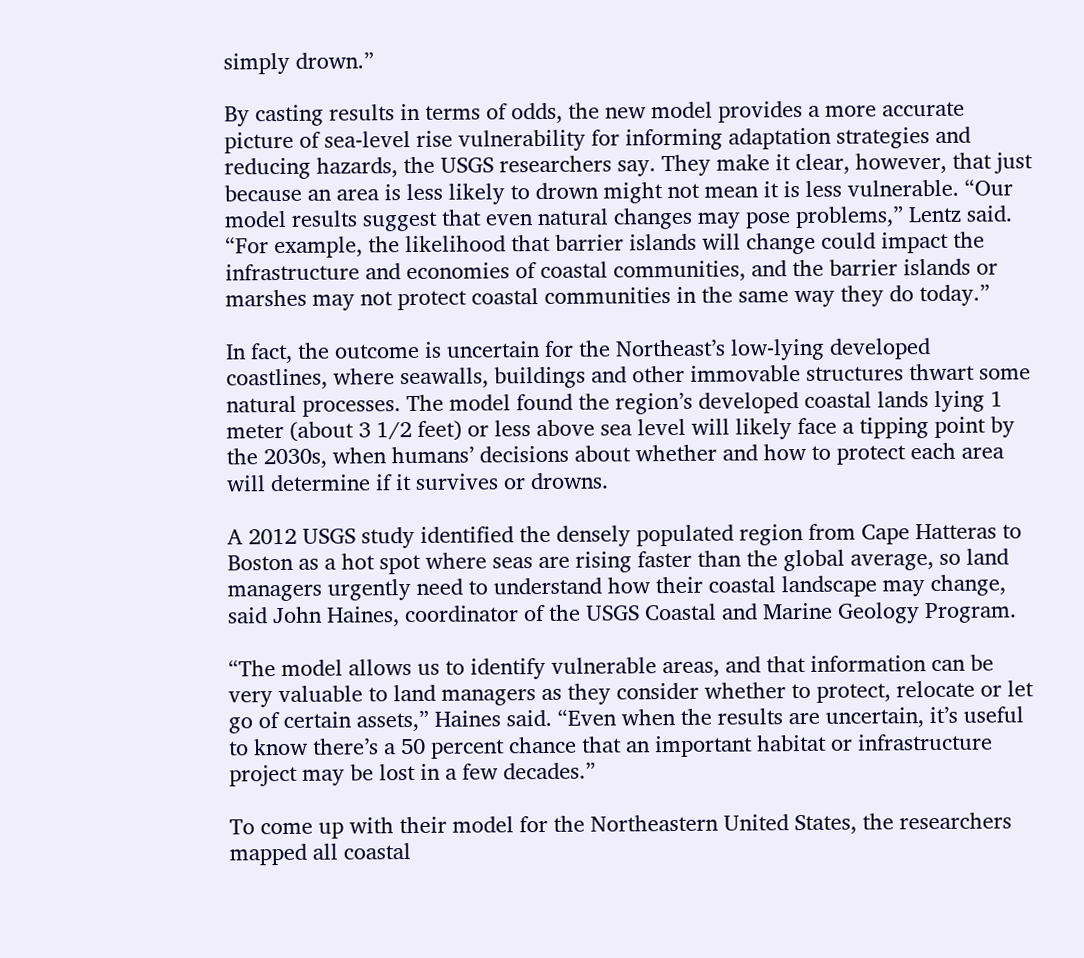simply drown.”

By casting results in terms of odds, the new model provides a more accurate picture of sea-level rise vulnerability for informing adaptation strategies and reducing hazards, the USGS researchers say. They make it clear, however, that just because an area is less likely to drown might not mean it is less vulnerable. “Our model results suggest that even natural changes may pose problems,” Lentz said. “For example, the likelihood that barrier islands will change could impact the infrastructure and economies of coastal communities, and the barrier islands or marshes may not protect coastal communities in the same way they do today.”

In fact, the outcome is uncertain for the Northeast’s low-lying developed coastlines, where seawalls, buildings and other immovable structures thwart some natural processes. The model found the region’s developed coastal lands lying 1 meter (about 3 1/2 feet) or less above sea level will likely face a tipping point by the 2030s, when humans’ decisions about whether and how to protect each area will determine if it survives or drowns.

A 2012 USGS study identified the densely populated region from Cape Hatteras to Boston as a hot spot where seas are rising faster than the global average, so land managers urgently need to understand how their coastal landscape may change, said John Haines, coordinator of the USGS Coastal and Marine Geology Program.

“The model allows us to identify vulnerable areas, and that information can be very valuable to land managers as they consider whether to protect, relocate or let go of certain assets,” Haines said. “Even when the results are uncertain, it’s useful to know there’s a 50 percent chance that an important habitat or infrastructure project may be lost in a few decades.”

To come up with their model for the Northeastern United States, the researchers mapped all coastal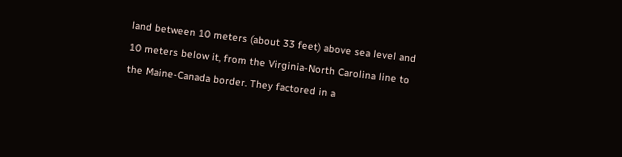land between 10 meters (about 33 feet) above sea level and 10 meters below it, from the Virginia-North Carolina line to the Maine-Canada border. They factored in a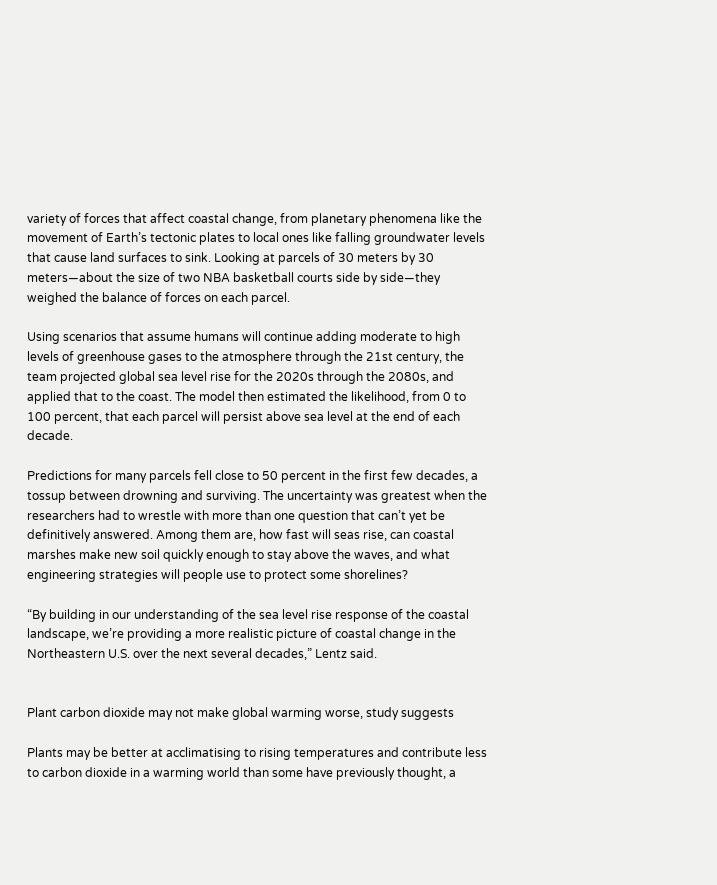variety of forces that affect coastal change, from planetary phenomena like the movement of Earth’s tectonic plates to local ones like falling groundwater levels that cause land surfaces to sink. Looking at parcels of 30 meters by 30 meters—about the size of two NBA basketball courts side by side—they weighed the balance of forces on each parcel.

Using scenarios that assume humans will continue adding moderate to high levels of greenhouse gases to the atmosphere through the 21st century, the team projected global sea level rise for the 2020s through the 2080s, and applied that to the coast. The model then estimated the likelihood, from 0 to 100 percent, that each parcel will persist above sea level at the end of each decade.

Predictions for many parcels fell close to 50 percent in the first few decades, a tossup between drowning and surviving. The uncertainty was greatest when the researchers had to wrestle with more than one question that can’t yet be definitively answered. Among them are, how fast will seas rise, can coastal marshes make new soil quickly enough to stay above the waves, and what engineering strategies will people use to protect some shorelines?

“By building in our understanding of the sea level rise response of the coastal landscape, we’re providing a more realistic picture of coastal change in the Northeastern U.S. over the next several decades,” Lentz said.


Plant carbon dioxide may not make global warming worse, study suggests

Plants may be better at acclimatising to rising temperatures and contribute less to carbon dioxide in a warming world than some have previously thought, a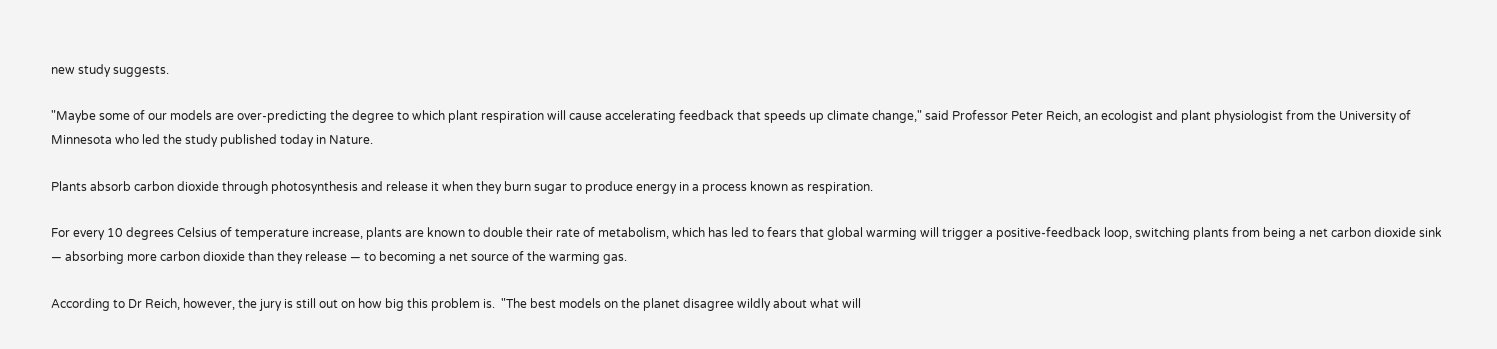new study suggests.

"Maybe some of our models are over-predicting the degree to which plant respiration will cause accelerating feedback that speeds up climate change," said Professor Peter Reich, an ecologist and plant physiologist from the University of Minnesota who led the study published today in Nature.

Plants absorb carbon dioxide through photosynthesis and release it when they burn sugar to produce energy in a process known as respiration.

For every 10 degrees Celsius of temperature increase, plants are known to double their rate of metabolism, which has led to fears that global warming will trigger a positive-feedback loop, switching plants from being a net carbon dioxide sink — absorbing more carbon dioxide than they release — to becoming a net source of the warming gas.

According to Dr Reich, however, the jury is still out on how big this problem is.  "The best models on the planet disagree wildly about what will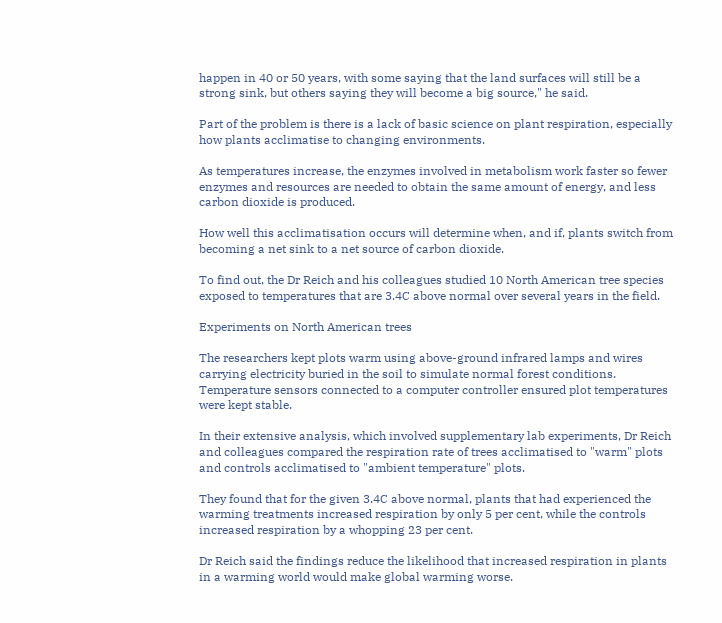happen in 40 or 50 years, with some saying that the land surfaces will still be a strong sink, but others saying they will become a big source," he said.

Part of the problem is there is a lack of basic science on plant respiration, especially how plants acclimatise to changing environments.

As temperatures increase, the enzymes involved in metabolism work faster so fewer enzymes and resources are needed to obtain the same amount of energy, and less carbon dioxide is produced.

How well this acclimatisation occurs will determine when, and if, plants switch from becoming a net sink to a net source of carbon dioxide.

To find out, the Dr Reich and his colleagues studied 10 North American tree species exposed to temperatures that are 3.4C above normal over several years in the field.

Experiments on North American trees

The researchers kept plots warm using above-ground infrared lamps and wires carrying electricity buried in the soil to simulate normal forest conditions. Temperature sensors connected to a computer controller ensured plot temperatures were kept stable.

In their extensive analysis, which involved supplementary lab experiments, Dr Reich and colleagues compared the respiration rate of trees acclimatised to "warm" plots and controls acclimatised to "ambient temperature" plots.

They found that for the given 3.4C above normal, plants that had experienced the warming treatments increased respiration by only 5 per cent, while the controls increased respiration by a whopping 23 per cent.

Dr Reich said the findings reduce the likelihood that increased respiration in plants in a warming world would make global warming worse.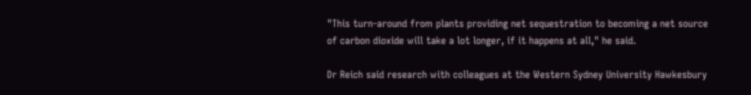"This turn-around from plants providing net sequestration to becoming a net source of carbon dioxide will take a lot longer, if it happens at all," he said.

Dr Reich said research with colleagues at the Western Sydney University Hawkesbury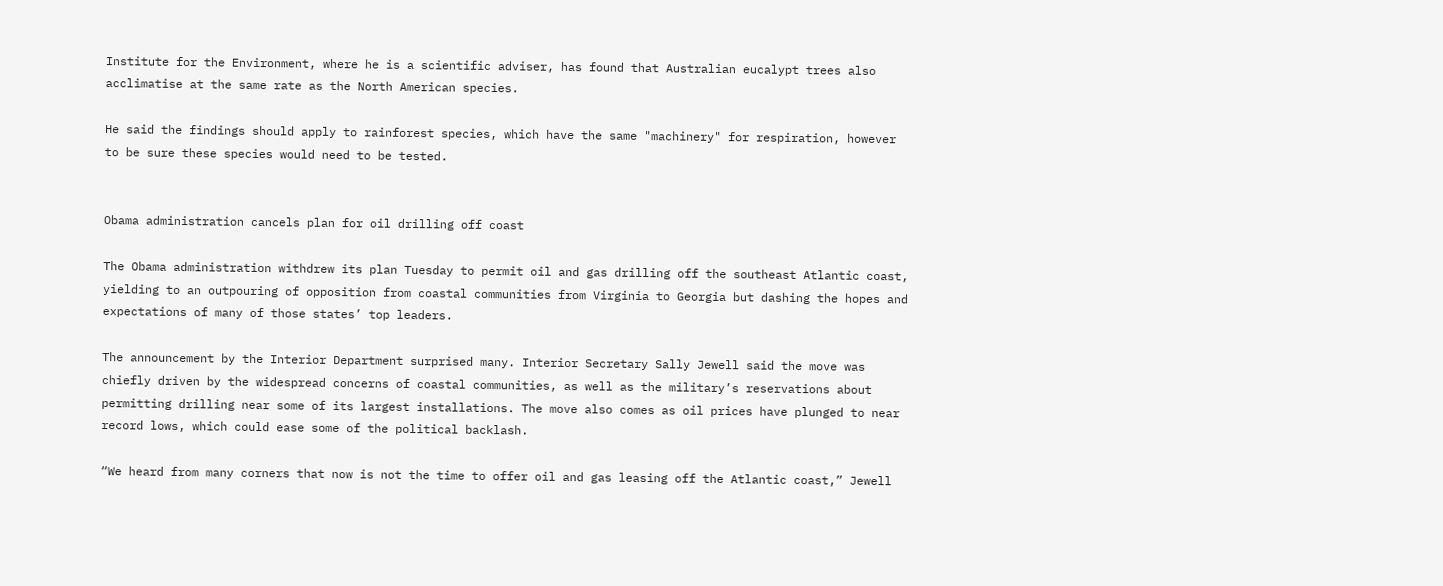Institute for the Environment, where he is a scientific adviser, has found that Australian eucalypt trees also acclimatise at the same rate as the North American species.

He said the findings should apply to rainforest species, which have the same "machinery" for respiration, however to be sure these species would need to be tested.


Obama administration cancels plan for oil drilling off coast

The Obama administration withdrew its plan Tuesday to permit oil and gas drilling off the southeast Atlantic coast, yielding to an outpouring of opposition from coastal communities from Virginia to Georgia but dashing the hopes and expectations of many of those states’ top leaders.

The announcement by the Interior Department surprised many. Interior Secretary Sally Jewell said the move was chiefly driven by the widespread concerns of coastal communities, as well as the military’s reservations about permitting drilling near some of its largest installations. The move also comes as oil prices have plunged to near record lows, which could ease some of the political backlash.

“We heard from many corners that now is not the time to offer oil and gas leasing off the Atlantic coast,” Jewell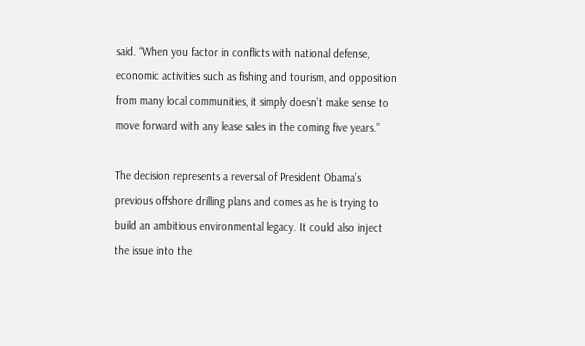said. “When you factor in conflicts with national defense, economic activities such as fishing and tourism, and opposition from many local communities, it simply doesn’t make sense to move forward with any lease sales in the coming five years.”

The decision represents a reversal of President Obama’s previous offshore drilling plans and comes as he is trying to build an ambitious environmental legacy. It could also inject the issue into the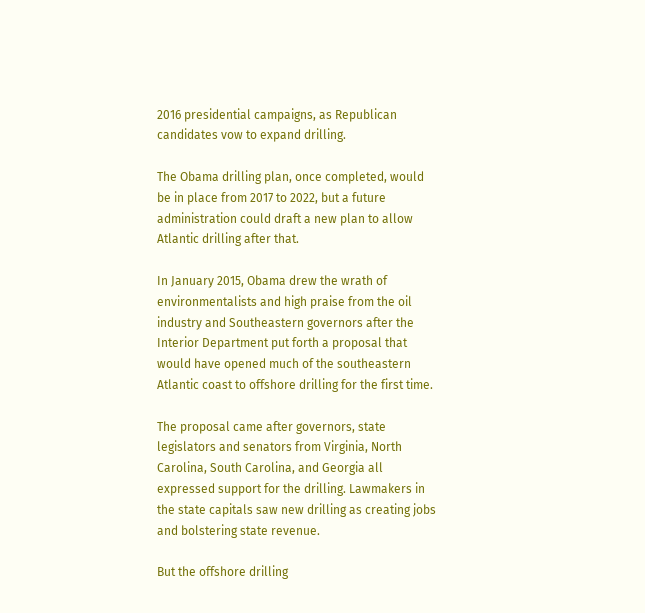2016 presidential campaigns, as Republican candidates vow to expand drilling.

The Obama drilling plan, once completed, would be in place from 2017 to 2022, but a future administration could draft a new plan to allow Atlantic drilling after that.

In January 2015, Obama drew the wrath of environmentalists and high praise from the oil industry and Southeastern governors after the Interior Department put forth a proposal that would have opened much of the southeastern Atlantic coast to offshore drilling for the first time.

The proposal came after governors, state legislators and senators from Virginia, North Carolina, South Carolina, and Georgia all expressed support for the drilling. Lawmakers in the state capitals saw new drilling as creating jobs and bolstering state revenue.

But the offshore drilling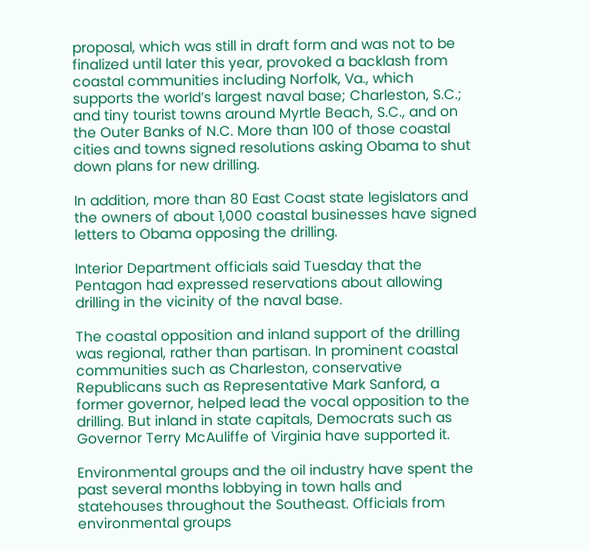proposal, which was still in draft form and was not to be finalized until later this year, provoked a backlash from coastal communities including Norfolk, Va., which supports the world’s largest naval base; Charleston, S.C.; and tiny tourist towns around Myrtle Beach, S.C., and on the Outer Banks of N.C. More than 100 of those coastal cities and towns signed resolutions asking Obama to shut down plans for new drilling.

In addition, more than 80 East Coast state legislators and the owners of about 1,000 coastal businesses have signed letters to Obama opposing the drilling.

Interior Department officials said Tuesday that the Pentagon had expressed reservations about allowing drilling in the vicinity of the naval base.

The coastal opposition and inland support of the drilling was regional, rather than partisan. In prominent coastal communities such as Charleston, conservative Republicans such as Representative Mark Sanford, a former governor, helped lead the vocal opposition to the drilling. But inland in state capitals, Democrats such as Governor Terry McAuliffe of Virginia have supported it.

Environmental groups and the oil industry have spent the past several months lobbying in town halls and statehouses throughout the Southeast. Officials from environmental groups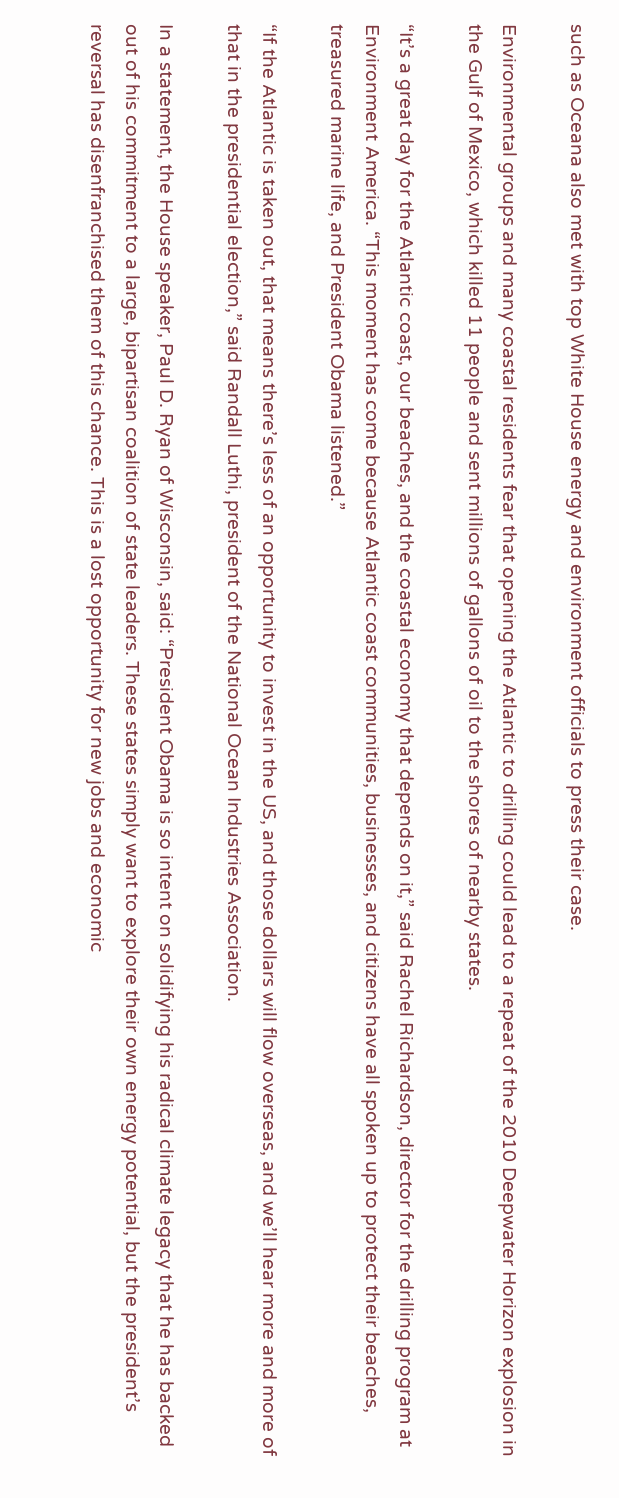such as Oceana also met with top White House energy and environment officials to press their case.

Environmental groups and many coastal residents fear that opening the Atlantic to drilling could lead to a repeat of the 2010 Deepwater Horizon explosion in the Gulf of Mexico, which killed 11 people and sent millions of gallons of oil to the shores of nearby states.

“It’s a great day for the Atlantic coast, our beaches, and the coastal economy that depends on it,” said Rachel Richardson, director for the drilling program at Environment America. “This moment has come because Atlantic coast communities, businesses, and citizens have all spoken up to protect their beaches, treasured marine life, and President Obama listened.”

“If the Atlantic is taken out, that means there’s less of an opportunity to invest in the US, and those dollars will flow overseas, and we’ll hear more and more of that in the presidential election,” said Randall Luthi, president of the National Ocean Industries Association.

In a statement, the House speaker, Paul D. Ryan of Wisconsin, said: “President Obama is so intent on solidifying his radical climate legacy that he has backed out of his commitment to a large, bipartisan coalition of state leaders. These states simply want to explore their own energy potential, but the president’s reversal has disenfranchised them of this chance. This is a lost opportunity for new jobs and economic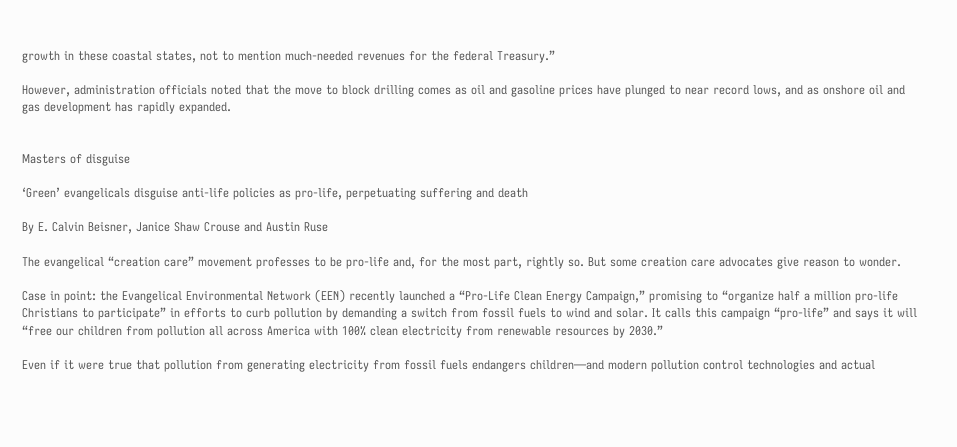growth in these coastal states, not to mention much-needed revenues for the federal Treasury.”

However, administration officials noted that the move to block drilling comes as oil and gasoline prices have plunged to near record lows, and as onshore oil and gas development has rapidly expanded.


Masters of disguise

‘Green’ evangelicals disguise anti-life policies as pro-life, perpetuating suffering and death

By E. Calvin Beisner, Janice Shaw Crouse and Austin Ruse

The evangelical “creation care” movement professes to be pro-life and, for the most part, rightly so. But some creation care advocates give reason to wonder.

Case in point: the Evangelical Environmental Network (EEN) recently launched a “Pro-Life Clean Energy Campaign,” promising to “organize half a million pro-life Christians to participate” in efforts to curb pollution by demanding a switch from fossil fuels to wind and solar. It calls this campaign “pro-life” and says it will “free our children from pollution all across America with 100% clean electricity from renewable resources by 2030.”

Even if it were true that pollution from generating electricity from fossil fuels endangers children—and modern pollution control technologies and actual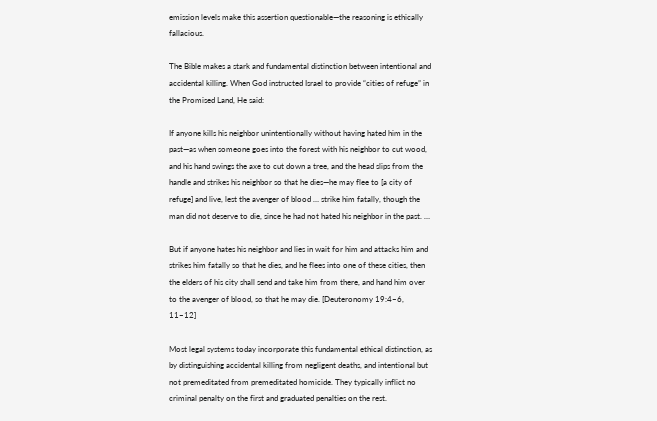emission levels make this assertion questionable—the reasoning is ethically fallacious.

The Bible makes a stark and fundamental distinction between intentional and accidental killing. When God instructed Israel to provide “cities of refuge” in the Promised Land, He said:

If anyone kills his neighbor unintentionally without having hated him in the past—as when someone goes into the forest with his neighbor to cut wood, and his hand swings the axe to cut down a tree, and the head slips from the handle and strikes his neighbor so that he dies—he may flee to [a city of refuge] and live, lest the avenger of blood … strike him fatally, though the man did not deserve to die, since he had not hated his neighbor in the past. …

But if anyone hates his neighbor and lies in wait for him and attacks him and strikes him fatally so that he dies, and he flees into one of these cities, then the elders of his city shall send and take him from there, and hand him over to the avenger of blood, so that he may die. [Deuteronomy 19:4–6, 11–12]

Most legal systems today incorporate this fundamental ethical distinction, as by distinguishing accidental killing from negligent deaths, and intentional but not premeditated from premeditated homicide. They typically inflict no criminal penalty on the first and graduated penalties on the rest.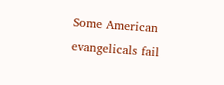Some American evangelicals fail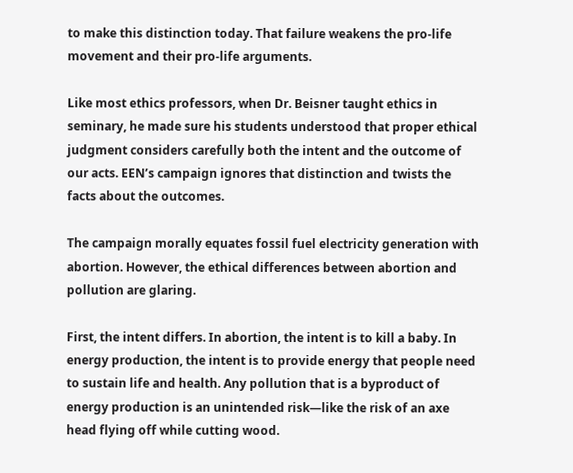to make this distinction today. That failure weakens the pro-life movement and their pro-life arguments.

Like most ethics professors, when Dr. Beisner taught ethics in seminary, he made sure his students understood that proper ethical judgment considers carefully both the intent and the outcome of our acts. EEN’s campaign ignores that distinction and twists the facts about the outcomes.

The campaign morally equates fossil fuel electricity generation with abortion. However, the ethical differences between abortion and pollution are glaring.

First, the intent differs. In abortion, the intent is to kill a baby. In energy production, the intent is to provide energy that people need to sustain life and health. Any pollution that is a byproduct of energy production is an unintended risk—like the risk of an axe head flying off while cutting wood.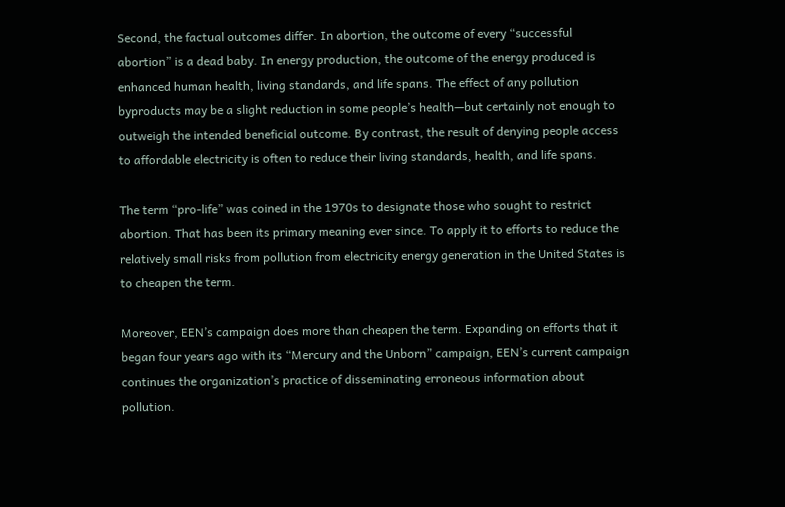Second, the factual outcomes differ. In abortion, the outcome of every “successful abortion” is a dead baby. In energy production, the outcome of the energy produced is enhanced human health, living standards, and life spans. The effect of any pollution byproducts may be a slight reduction in some people’s health—but certainly not enough to outweigh the intended beneficial outcome. By contrast, the result of denying people access to affordable electricity is often to reduce their living standards, health, and life spans.

The term “pro-life” was coined in the 1970s to designate those who sought to restrict abortion. That has been its primary meaning ever since. To apply it to efforts to reduce the relatively small risks from pollution from electricity energy generation in the United States is to cheapen the term.

Moreover, EEN’s campaign does more than cheapen the term. Expanding on efforts that it began four years ago with its “Mercury and the Unborn” campaign, EEN’s current campaign continues the organization’s practice of disseminating erroneous information about pollution.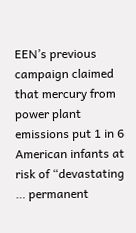EEN’s previous campaign claimed that mercury from power plant emissions put 1 in 6 American infants at risk of “devastating … permanent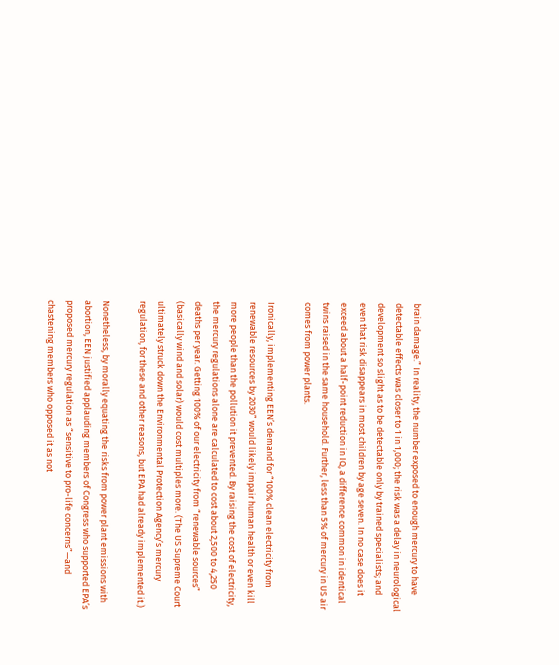brain damage.” In reality, the number exposed to enough mercury to have detectable effects was closer to 1 in 1,000; the risk was a delay in neurological development so slight as to be detectable only by trained specialists; and even that risk disappears in most children by age seven. In no case does it exceed about a half-point reduction in IQ, a difference common in identical twins raised in the same household. Further, less than 5% of mercury in US air comes from power plants.

Ironically, implementing EEN’s demand for “100% clean electricity from renewable resources by 2030” would likely impair human health or even kill more people than the pollution it prevented. By raising the cost of electricity, the mercury regulations alone are calculated to cost about 2,500 to 4,250 deaths per year. Getting 100% of our electricity from “renewable sources” (basically wind and solar) would cost multiples more. (The US Supreme Court ultimately struck down the Environmental Protection Agency’s mercury regulation, for these and other reasons, but EPA had already implemented it.)

Nonetheless, by morally equating the risks from power plant emissions with abortion, EEN justified applauding members of Congress who supported EPA’s proposed mercury regulation as “sensitive to pro-life concerns”—and chastening members who opposed it as not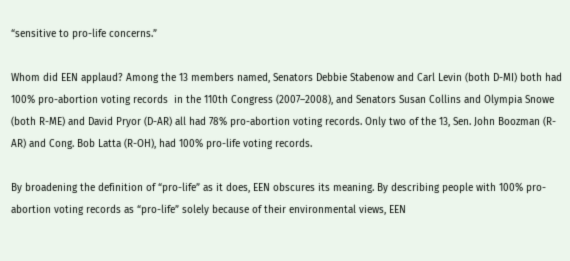“sensitive to pro-life concerns.”

Whom did EEN applaud? Among the 13 members named, Senators Debbie Stabenow and Carl Levin (both D-MI) both had 100% pro-abortion voting records  in the 110th Congress (2007–2008), and Senators Susan Collins and Olympia Snowe (both R-ME) and David Pryor (D-AR) all had 78% pro-abortion voting records. Only two of the 13, Sen. John Boozman (R-AR) and Cong. Bob Latta (R-OH), had 100% pro-life voting records.

By broadening the definition of “pro-life” as it does, EEN obscures its meaning. By describing people with 100% pro-abortion voting records as “pro-life” solely because of their environmental views, EEN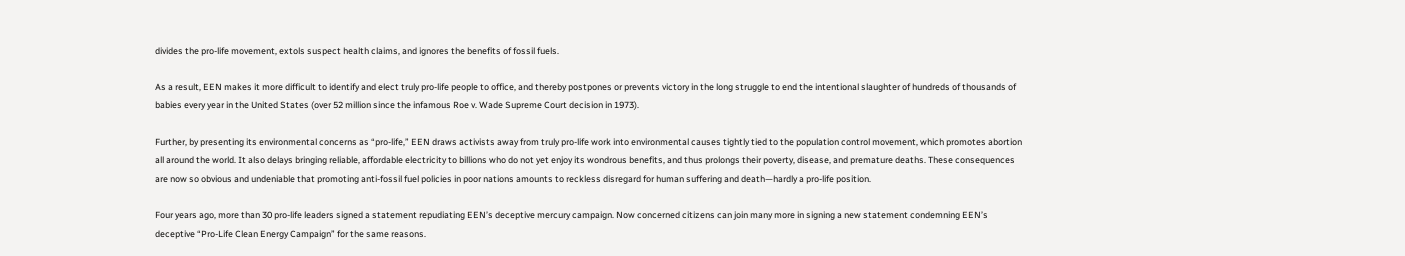divides the pro-life movement, extols suspect health claims, and ignores the benefits of fossil fuels.

As a result, EEN makes it more difficult to identify and elect truly pro-life people to office, and thereby postpones or prevents victory in the long struggle to end the intentional slaughter of hundreds of thousands of babies every year in the United States (over 52 million since the infamous Roe v. Wade Supreme Court decision in 1973).

Further, by presenting its environmental concerns as “pro-life,” EEN draws activists away from truly pro-life work into environmental causes tightly tied to the population control movement, which promotes abortion all around the world. It also delays bringing reliable, affordable electricity to billions who do not yet enjoy its wondrous benefits, and thus prolongs their poverty, disease, and premature deaths. These consequences are now so obvious and undeniable that promoting anti-fossil fuel policies in poor nations amounts to reckless disregard for human suffering and death—hardly a pro-life position.

Four years ago, more than 30 pro-life leaders signed a statement repudiating EEN’s deceptive mercury campaign. Now concerned citizens can join many more in signing a new statement condemning EEN’s deceptive “Pro-Life Clean Energy Campaign” for the same reasons.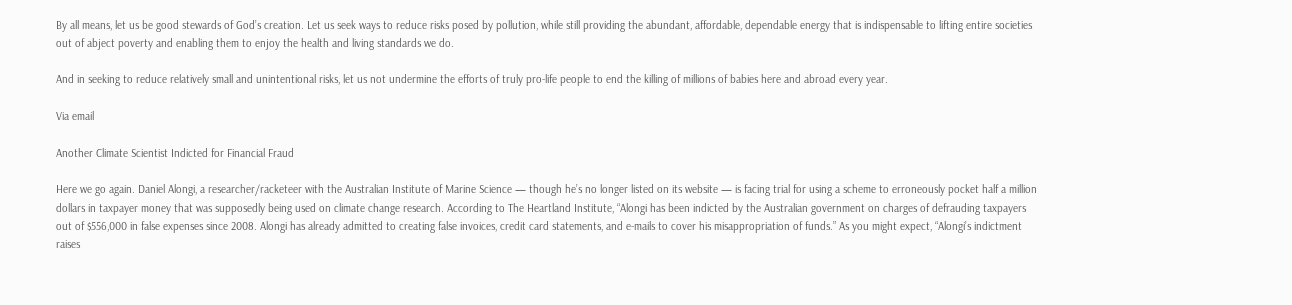By all means, let us be good stewards of God’s creation. Let us seek ways to reduce risks posed by pollution, while still providing the abundant, affordable, dependable energy that is indispensable to lifting entire societies out of abject poverty and enabling them to enjoy the health and living standards we do.

And in seeking to reduce relatively small and unintentional risks, let us not undermine the efforts of truly pro-life people to end the killing of millions of babies here and abroad every year.

Via email

Another Climate Scientist Indicted for Financial Fraud

Here we go again. Daniel Alongi, a researcher/racketeer with the Australian Institute of Marine Science — though he’s no longer listed on its website — is facing trial for using a scheme to erroneously pocket half a million dollars in taxpayer money that was supposedly being used on climate change research. According to The Heartland Institute, “Alongi has been indicted by the Australian government on charges of defrauding taxpayers out of $556,000 in false expenses since 2008. Alongi has already admitted to creating false invoices, credit card statements, and e-mails to cover his misappropriation of funds.” As you might expect, “Alongi’s indictment raises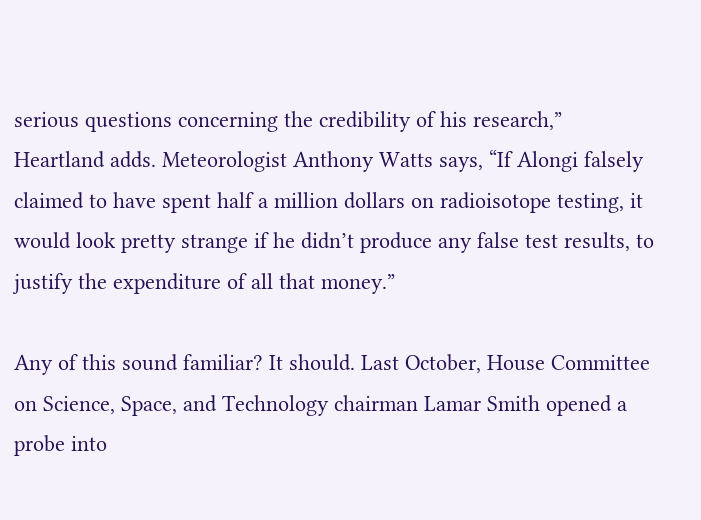serious questions concerning the credibility of his research,” Heartland adds. Meteorologist Anthony Watts says, “If Alongi falsely claimed to have spent half a million dollars on radioisotope testing, it would look pretty strange if he didn’t produce any false test results, to justify the expenditure of all that money.”

Any of this sound familiar? It should. Last October, House Committee on Science, Space, and Technology chairman Lamar Smith opened a probe into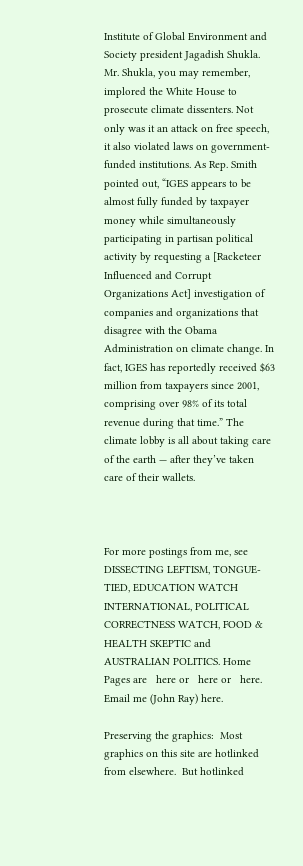Institute of Global Environment and Society president Jagadish Shukla. Mr. Shukla, you may remember, implored the White House to prosecute climate dissenters. Not only was it an attack on free speech, it also violated laws on government-funded institutions. As Rep. Smith pointed out, “IGES appears to be almost fully funded by taxpayer money while simultaneously participating in partisan political activity by requesting a [Racketeer Influenced and Corrupt Organizations Act] investigation of companies and organizations that disagree with the Obama Administration on climate change. In fact, IGES has reportedly received $63 million from taxpayers since 2001, comprising over 98% of its total revenue during that time.” The climate lobby is all about taking care of the earth — after they’ve taken care of their wallets.



For more postings from me, see  DISSECTING LEFTISM, TONGUE-TIED, EDUCATION WATCH INTERNATIONAL, POLITICAL CORRECTNESS WATCH, FOOD & HEALTH SKEPTIC and AUSTRALIAN POLITICS. Home Pages are   here or   here or   here.  Email me (John Ray) here.

Preserving the graphics:  Most graphics on this site are hotlinked from elsewhere.  But hotlinked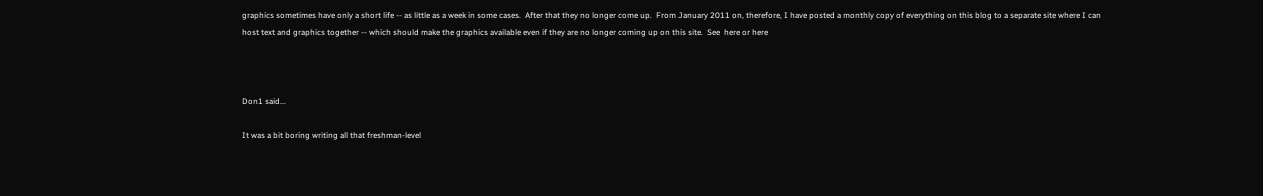graphics sometimes have only a short life -- as little as a week in some cases.  After that they no longer come up.  From January 2011 on, therefore, I have posted a monthly copy of everything on this blog to a separate site where I can host text and graphics together -- which should make the graphics available even if they are no longer coming up on this site.  See  here or here



Don1 said...

It was a bit boring writing all that freshman-level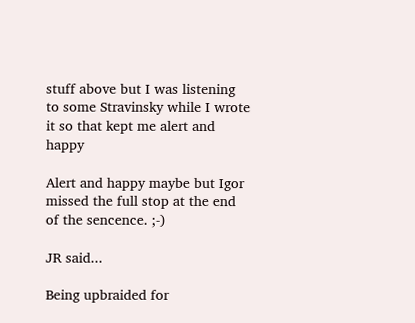stuff above but I was listening to some Stravinsky while I wrote it so that kept me alert and happy

Alert and happy maybe but Igor missed the full stop at the end of the sencence. ;-)

JR said...

Being upbraided for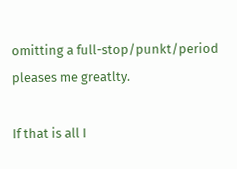omitting a full-stop/punkt/period pleases me greatlty.

If that is all I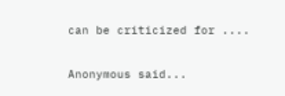can be criticized for ....

Anonymous said...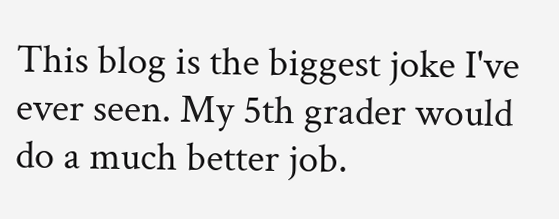This blog is the biggest joke I've ever seen. My 5th grader would do a much better job.